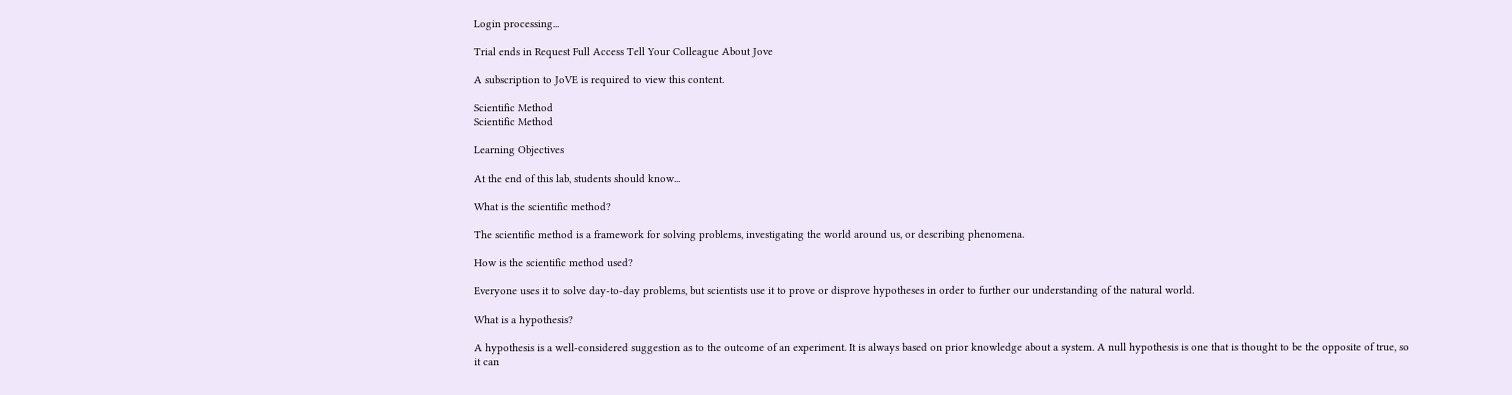Login processing...

Trial ends in Request Full Access Tell Your Colleague About Jove

A subscription to JoVE is required to view this content.

Scientific Method
Scientific Method

Learning Objectives

At the end of this lab, students should know...

What is the scientific method?

The scientific method is a framework for solving problems, investigating the world around us, or describing phenomena.

How is the scientific method used?

Everyone uses it to solve day-to-day problems, but scientists use it to prove or disprove hypotheses in order to further our understanding of the natural world.

What is a hypothesis?

A hypothesis is a well-considered suggestion as to the outcome of an experiment. It is always based on prior knowledge about a system. A null hypothesis is one that is thought to be the opposite of true, so it can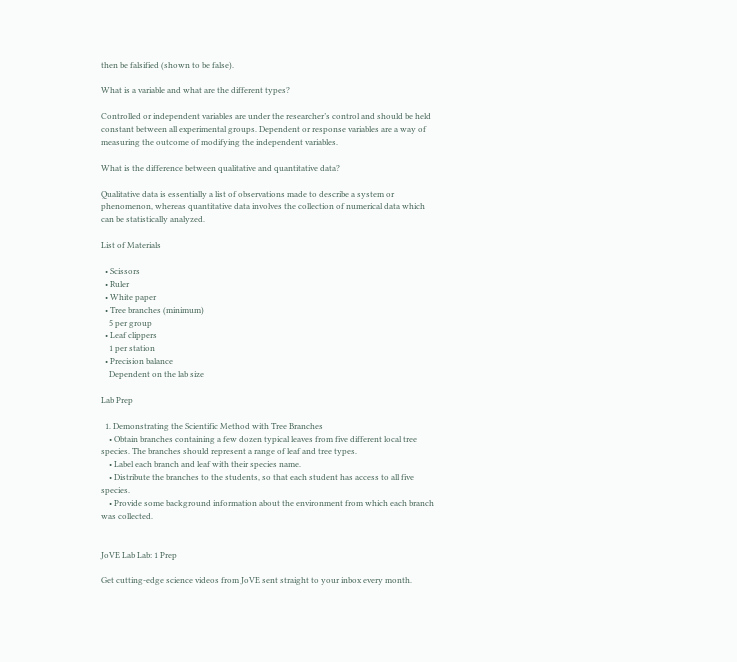then be falsified (shown to be false).

What is a variable and what are the different types?

Controlled or independent variables are under the researcher’s control and should be held constant between all experimental groups. Dependent or response variables are a way of measuring the outcome of modifying the independent variables.

What is the difference between qualitative and quantitative data?

Qualitative data is essentially a list of observations made to describe a system or phenomenon, whereas quantitative data involves the collection of numerical data which can be statistically analyzed.

List of Materials

  • Scissors
  • Ruler
  • White paper
  • Tree branches (minimum)
    5 per group
  • Leaf clippers
    1 per station
  • Precision balance
    Dependent on the lab size

Lab Prep

  1. Demonstrating the Scientific Method with Tree Branches
    • Obtain branches containing a few dozen typical leaves from five different local tree species. The branches should represent a range of leaf and tree types.
    • Label each branch and leaf with their species name.
    • Distribute the branches to the students, so that each student has access to all five species.
    • Provide some background information about the environment from which each branch was collected.


JoVE Lab Lab: 1 Prep

Get cutting-edge science videos from JoVE sent straight to your inbox every month.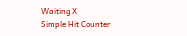Waiting X
Simple Hit Counter